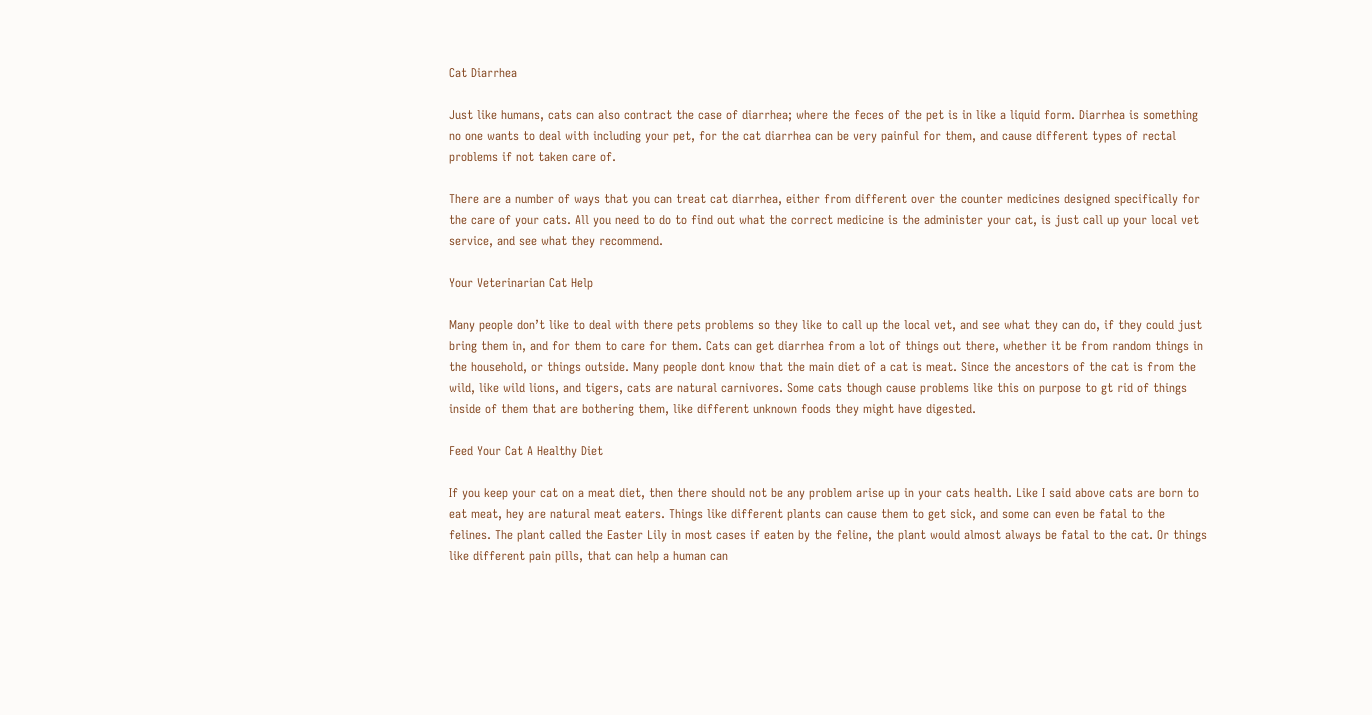Cat Diarrhea

Just like humans, cats can also contract the case of diarrhea; where the feces of the pet is in like a liquid form. Diarrhea is something no one wants to deal with including your pet, for the cat diarrhea can be very painful for them, and cause different types of rectal problems if not taken care of.

There are a number of ways that you can treat cat diarrhea, either from different over the counter medicines designed specifically for the care of your cats. All you need to do to find out what the correct medicine is the administer your cat, is just call up your local vet service, and see what they recommend.

Your Veterinarian Cat Help

Many people don’t like to deal with there pets problems so they like to call up the local vet, and see what they can do, if they could just bring them in, and for them to care for them. Cats can get diarrhea from a lot of things out there, whether it be from random things in the household, or things outside. Many people dont know that the main diet of a cat is meat. Since the ancestors of the cat is from the wild, like wild lions, and tigers, cats are natural carnivores. Some cats though cause problems like this on purpose to gt rid of things inside of them that are bothering them, like different unknown foods they might have digested.

Feed Your Cat A Healthy Diet

If you keep your cat on a meat diet, then there should not be any problem arise up in your cats health. Like I said above cats are born to eat meat, hey are natural meat eaters. Things like different plants can cause them to get sick, and some can even be fatal to the felines. The plant called the Easter Lily in most cases if eaten by the feline, the plant would almost always be fatal to the cat. Or things like different pain pills, that can help a human can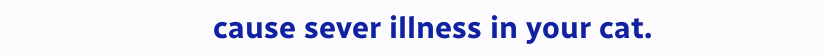cause sever illness in your cat.